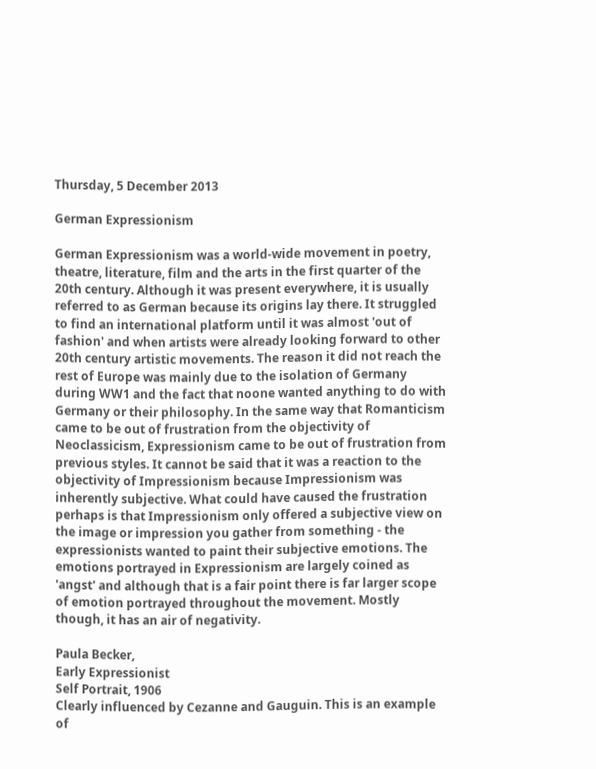Thursday, 5 December 2013

German Expressionism

German Expressionism was a world-wide movement in poetry, theatre, literature, film and the arts in the first quarter of the 20th century. Although it was present everywhere, it is usually referred to as German because its origins lay there. It struggled to find an international platform until it was almost 'out of fashion' and when artists were already looking forward to other 20th century artistic movements. The reason it did not reach the rest of Europe was mainly due to the isolation of Germany during WW1 and the fact that noone wanted anything to do with Germany or their philosophy. In the same way that Romanticism came to be out of frustration from the objectivity of Neoclassicism, Expressionism came to be out of frustration from previous styles. It cannot be said that it was a reaction to the objectivity of Impressionism because Impressionism was inherently subjective. What could have caused the frustration perhaps is that Impressionism only offered a subjective view on the image or impression you gather from something - the expressionists wanted to paint their subjective emotions. The emotions portrayed in Expressionism are largely coined as 'angst' and although that is a fair point there is far larger scope of emotion portrayed throughout the movement. Mostly though, it has an air of negativity.

Paula Becker,
Early Expressionist
Self Portrait, 1906
Clearly influenced by Cezanne and Gauguin. This is an example of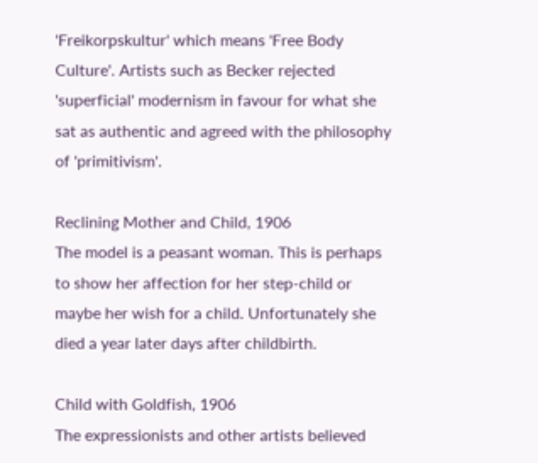'Freikorpskultur' which means 'Free Body Culture'. Artists such as Becker rejected 'superficial' modernism in favour for what she sat as authentic and agreed with the philosophy of 'primitivism'.

Reclining Mother and Child, 1906
The model is a peasant woman. This is perhaps to show her affection for her step-child or maybe her wish for a child. Unfortunately she died a year later days after childbirth.

Child with Goldfish, 1906
The expressionists and other artists believed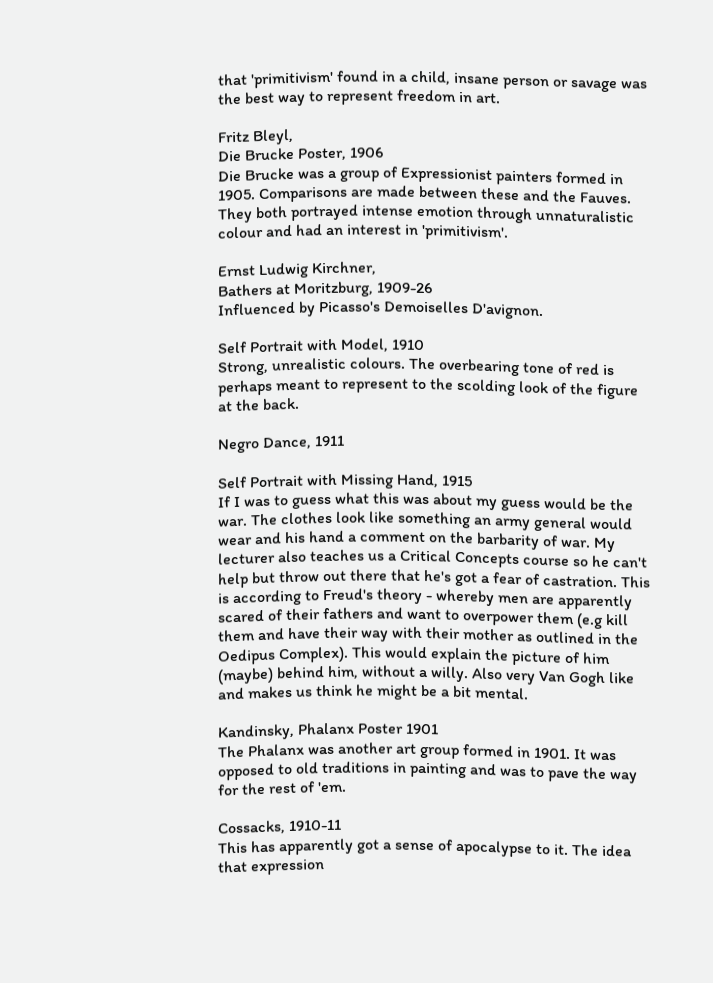that 'primitivism' found in a child, insane person or savage was the best way to represent freedom in art.

Fritz Bleyl,
Die Brucke Poster, 1906
Die Brucke was a group of Expressionist painters formed in 1905. Comparisons are made between these and the Fauves. They both portrayed intense emotion through unnaturalistic colour and had an interest in 'primitivism'.

Ernst Ludwig Kirchner,
Bathers at Moritzburg, 1909-26
Influenced by Picasso's Demoiselles D'avignon.

Self Portrait with Model, 1910
Strong, unrealistic colours. The overbearing tone of red is perhaps meant to represent to the scolding look of the figure at the back.

Negro Dance, 1911

Self Portrait with Missing Hand, 1915
If I was to guess what this was about my guess would be the war. The clothes look like something an army general would wear and his hand a comment on the barbarity of war. My lecturer also teaches us a Critical Concepts course so he can't help but throw out there that he's got a fear of castration. This is according to Freud's theory - whereby men are apparently scared of their fathers and want to overpower them (e.g kill them and have their way with their mother as outlined in the Oedipus Complex). This would explain the picture of him (maybe) behind him, without a willy. Also very Van Gogh like and makes us think he might be a bit mental.

Kandinsky, Phalanx Poster 1901
The Phalanx was another art group formed in 1901. It was opposed to old traditions in painting and was to pave the way for the rest of 'em.

Cossacks, 1910-11
This has apparently got a sense of apocalypse to it. The idea that expression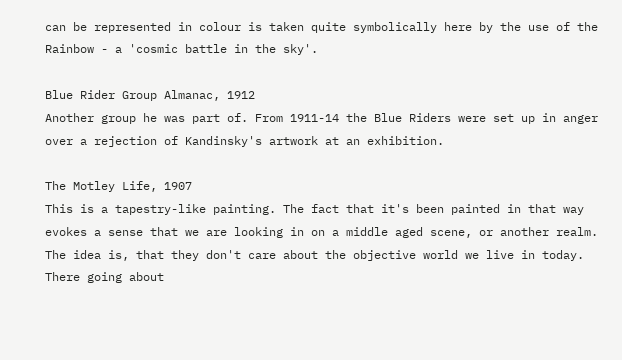can be represented in colour is taken quite symbolically here by the use of the Rainbow - a 'cosmic battle in the sky'.

Blue Rider Group Almanac, 1912
Another group he was part of. From 1911-14 the Blue Riders were set up in anger over a rejection of Kandinsky's artwork at an exhibition.

The Motley Life, 1907
This is a tapestry-like painting. The fact that it's been painted in that way evokes a sense that we are looking in on a middle aged scene, or another realm. The idea is, that they don't care about the objective world we live in today. There going about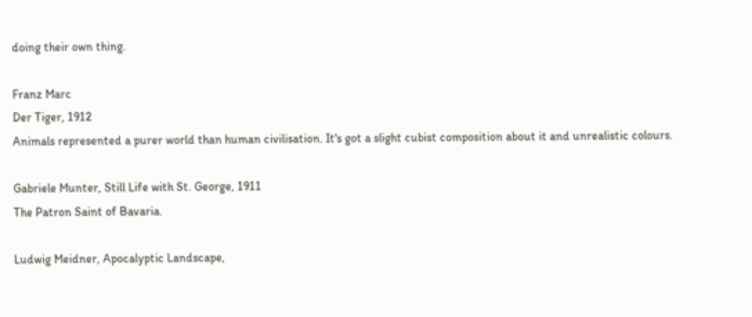doing their own thing.

Franz Marc
Der Tiger, 1912
Animals represented a purer world than human civilisation. It's got a slight cubist composition about it and unrealistic colours.

Gabriele Munter, Still Life with St. George, 1911
The Patron Saint of Bavaria.

Ludwig Meidner, Apocalyptic Landscape,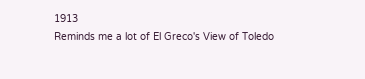1913
Reminds me a lot of El Greco's View of Toledo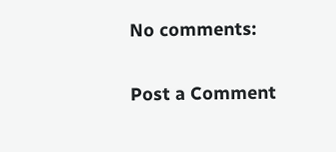No comments:

Post a Comment